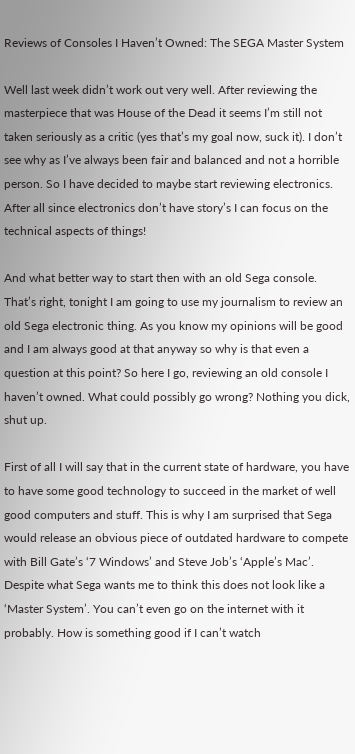Reviews of Consoles I Haven’t Owned: The SEGA Master System

Well last week didn’t work out very well. After reviewing the masterpiece that was House of the Dead it seems I’m still not taken seriously as a critic (yes that’s my goal now, suck it). I don’t see why as I’ve always been fair and balanced and not a horrible person. So I have decided to maybe start reviewing electronics. After all since electronics don’t have story’s I can focus on the technical aspects of things!

And what better way to start then with an old Sega console. That’s right, tonight I am going to use my journalism to review an old Sega electronic thing. As you know my opinions will be good and I am always good at that anyway so why is that even a question at this point? So here I go, reviewing an old console I haven’t owned. What could possibly go wrong? Nothing you dick, shut up.

First of all I will say that in the current state of hardware, you have to have some good technology to succeed in the market of well good computers and stuff. This is why I am surprised that Sega would release an obvious piece of outdated hardware to compete with Bill Gate’s ‘7 Windows’ and Steve Job’s ‘Apple’s Mac’. Despite what Sega wants me to think this does not look like a ‘Master System’. You can’t even go on the internet with it probably. How is something good if I can’t watch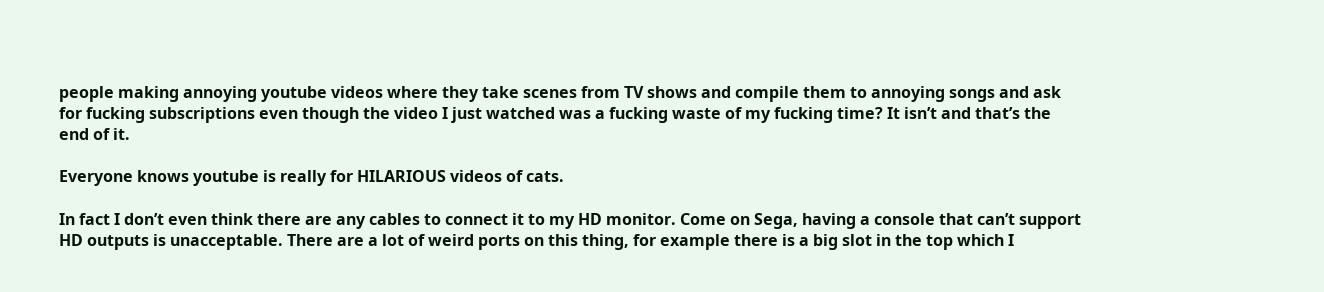people making annoying youtube videos where they take scenes from TV shows and compile them to annoying songs and ask for fucking subscriptions even though the video I just watched was a fucking waste of my fucking time? It isn’t and that’s the end of it.

Everyone knows youtube is really for HILARIOUS videos of cats.

In fact I don’t even think there are any cables to connect it to my HD monitor. Come on Sega, having a console that can’t support HD outputs is unacceptable. There are a lot of weird ports on this thing, for example there is a big slot in the top which I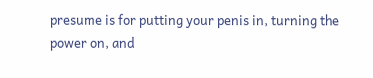presume is for putting your penis in, turning the power on, and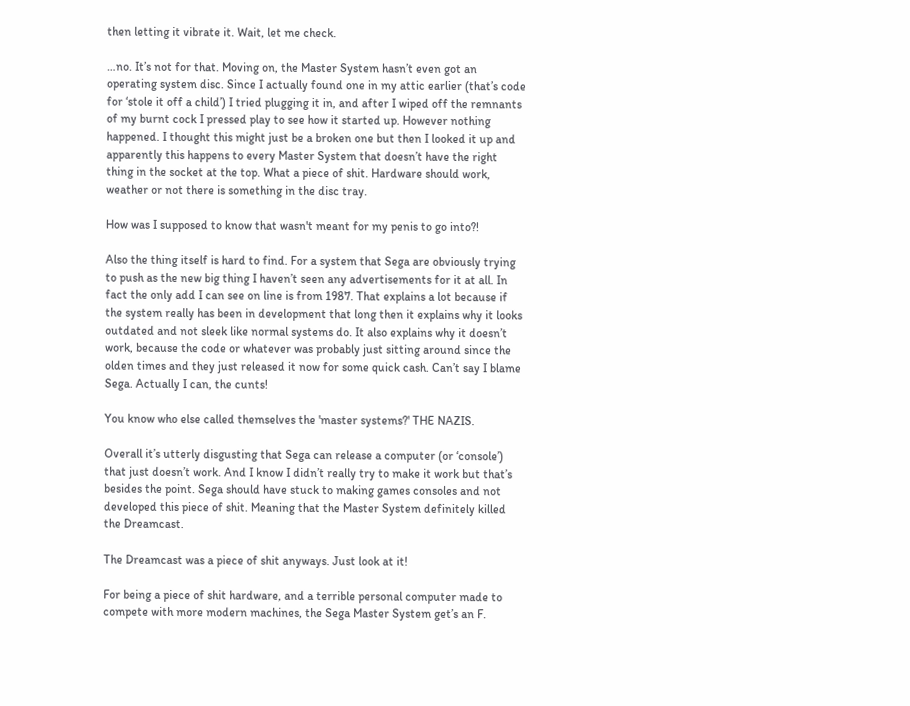then letting it vibrate it. Wait, let me check.

…no. It’s not for that. Moving on, the Master System hasn’t even got an operating system disc. Since I actually found one in my attic earlier (that’s code for ‘stole it off a child’) I tried plugging it in, and after I wiped off the remnants of my burnt cock I pressed play to see how it started up. However nothing happened. I thought this might just be a broken one but then I looked it up and apparently this happens to every Master System that doesn’t have the right thing in the socket at the top. What a piece of shit. Hardware should work, weather or not there is something in the disc tray.

How was I supposed to know that wasn't meant for my penis to go into?!

Also the thing itself is hard to find. For a system that Sega are obviously trying to push as the new big thing I haven’t seen any advertisements for it at all. In fact the only add I can see on line is from 1987. That explains a lot because if the system really has been in development that long then it explains why it looks outdated and not sleek like normal systems do. It also explains why it doesn’t work, because the code or whatever was probably just sitting around since the olden times and they just released it now for some quick cash. Can’t say I blame Sega. Actually I can, the cunts!

You know who else called themselves the 'master systems?' THE NAZIS.

Overall it’s utterly disgusting that Sega can release a computer (or ‘console’) that just doesn’t work. And I know I didn’t really try to make it work but that’s besides the point. Sega should have stuck to making games consoles and not developed this piece of shit. Meaning that the Master System definitely killed the Dreamcast.

The Dreamcast was a piece of shit anyways. Just look at it!

For being a piece of shit hardware, and a terrible personal computer made to compete with more modern machines, the Sega Master System get’s an F.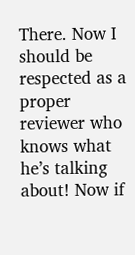There. Now I should be respected as a proper reviewer who knows what he’s talking about! Now if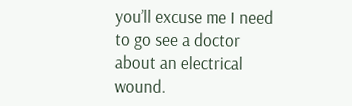you’ll excuse me I need to go see a doctor about an electrical wound.